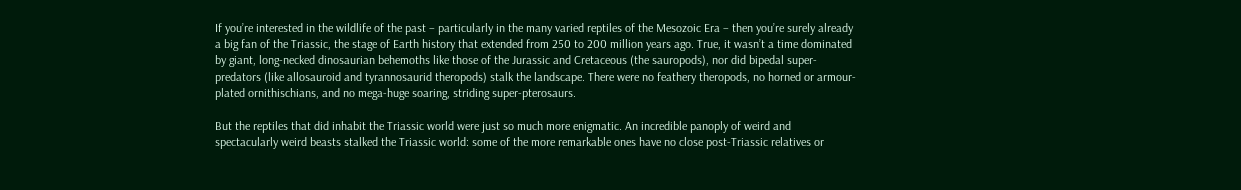If you’re interested in the wildlife of the past – particularly in the many varied reptiles of the Mesozoic Era – then you’re surely already a big fan of the Triassic, the stage of Earth history that extended from 250 to 200 million years ago. True, it wasn’t a time dominated by giant, long-necked dinosaurian behemoths like those of the Jurassic and Cretaceous (the sauropods), nor did bipedal super-predators (like allosauroid and tyrannosaurid theropods) stalk the landscape. There were no feathery theropods, no horned or armour-plated ornithischians, and no mega-huge soaring, striding super-pterosaurs.

But the reptiles that did inhabit the Triassic world were just so much more enigmatic. An incredible panoply of weird and spectacularly weird beasts stalked the Triassic world: some of the more remarkable ones have no close post-Triassic relatives or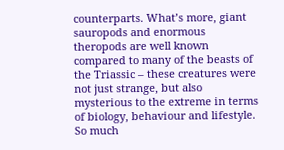counterparts. What’s more, giant sauropods and enormous theropods are well known compared to many of the beasts of the Triassic – these creatures were not just strange, but also mysterious to the extreme in terms of biology, behaviour and lifestyle. So much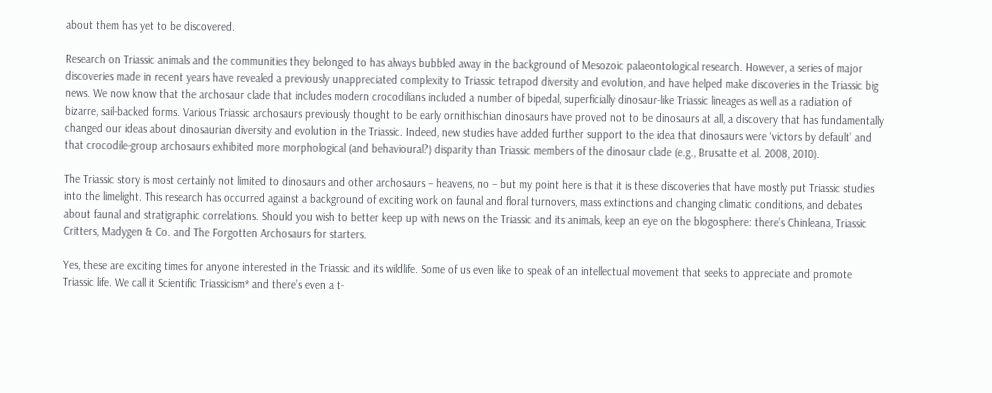about them has yet to be discovered.

Research on Triassic animals and the communities they belonged to has always bubbled away in the background of Mesozoic palaeontological research. However, a series of major discoveries made in recent years have revealed a previously unappreciated complexity to Triassic tetrapod diversity and evolution, and have helped make discoveries in the Triassic big news. We now know that the archosaur clade that includes modern crocodilians included a number of bipedal, superficially dinosaur-like Triassic lineages as well as a radiation of bizarre, sail-backed forms. Various Triassic archosaurs previously thought to be early ornithischian dinosaurs have proved not to be dinosaurs at all, a discovery that has fundamentally changed our ideas about dinosaurian diversity and evolution in the Triassic. Indeed, new studies have added further support to the idea that dinosaurs were ‘victors by default’ and that crocodile-group archosaurs exhibited more morphological (and behavioural?) disparity than Triassic members of the dinosaur clade (e.g., Brusatte et al. 2008, 2010).

The Triassic story is most certainly not limited to dinosaurs and other archosaurs – heavens, no – but my point here is that it is these discoveries that have mostly put Triassic studies into the limelight. This research has occurred against a background of exciting work on faunal and floral turnovers, mass extinctions and changing climatic conditions, and debates about faunal and stratigraphic correlations. Should you wish to better keep up with news on the Triassic and its animals, keep an eye on the blogosphere: there’s Chinleana, Triassic Critters, Madygen & Co. and The Forgotten Archosaurs for starters.

Yes, these are exciting times for anyone interested in the Triassic and its wildlife. Some of us even like to speak of an intellectual movement that seeks to appreciate and promote Triassic life. We call it Scientific Triassicism* and there’s even a t-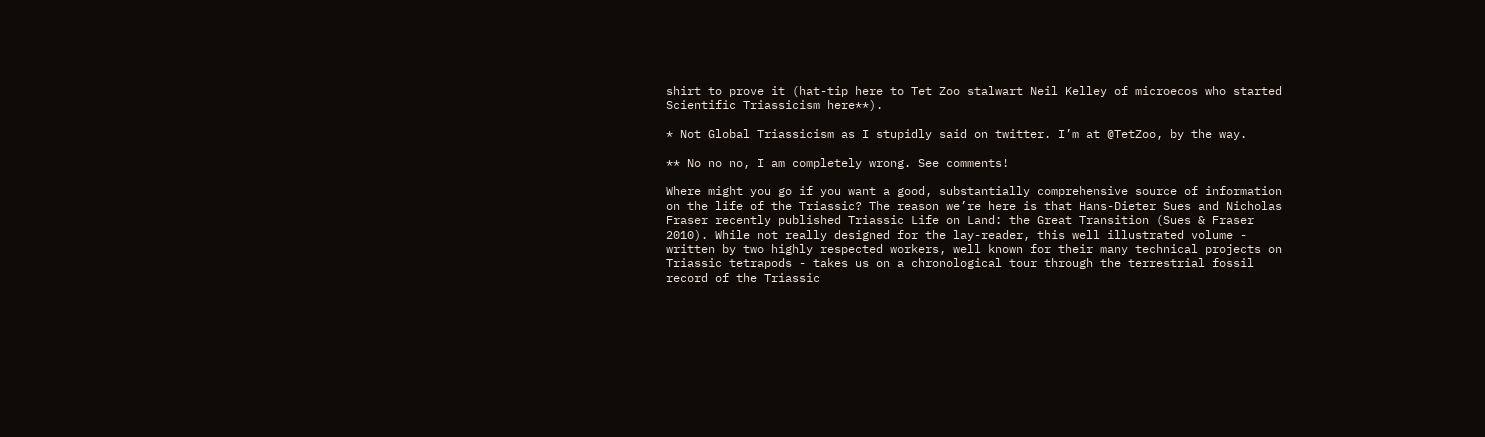shirt to prove it (hat-tip here to Tet Zoo stalwart Neil Kelley of microecos who started Scientific Triassicism here**).

* Not Global Triassicism as I stupidly said on twitter. I’m at @TetZoo, by the way.

** No no no, I am completely wrong. See comments!

Where might you go if you want a good, substantially comprehensive source of information on the life of the Triassic? The reason we’re here is that Hans-Dieter Sues and Nicholas Fraser recently published Triassic Life on Land: the Great Transition (Sues & Fraser 2010). While not really designed for the lay-reader, this well illustrated volume - written by two highly respected workers, well known for their many technical projects on Triassic tetrapods - takes us on a chronological tour through the terrestrial fossil record of the Triassic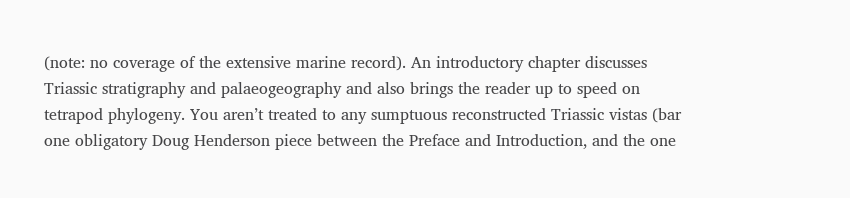(note: no coverage of the extensive marine record). An introductory chapter discusses Triassic stratigraphy and palaeogeography and also brings the reader up to speed on tetrapod phylogeny. You aren’t treated to any sumptuous reconstructed Triassic vistas (bar one obligatory Doug Henderson piece between the Preface and Introduction, and the one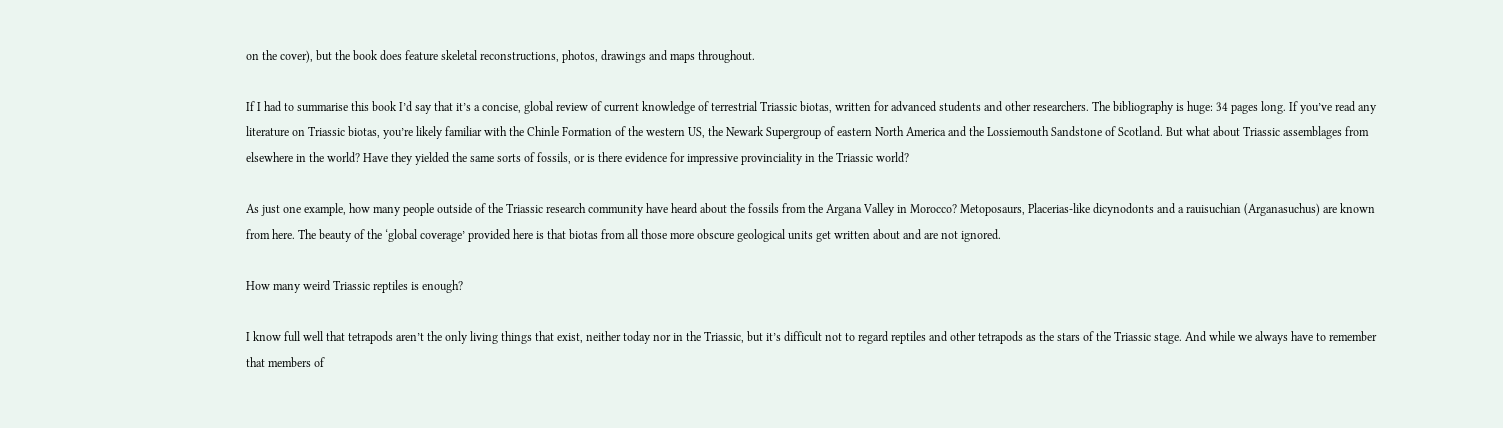on the cover), but the book does feature skeletal reconstructions, photos, drawings and maps throughout.

If I had to summarise this book I’d say that it’s a concise, global review of current knowledge of terrestrial Triassic biotas, written for advanced students and other researchers. The bibliography is huge: 34 pages long. If you’ve read any literature on Triassic biotas, you’re likely familiar with the Chinle Formation of the western US, the Newark Supergroup of eastern North America and the Lossiemouth Sandstone of Scotland. But what about Triassic assemblages from elsewhere in the world? Have they yielded the same sorts of fossils, or is there evidence for impressive provinciality in the Triassic world?

As just one example, how many people outside of the Triassic research community have heard about the fossils from the Argana Valley in Morocco? Metoposaurs, Placerias-like dicynodonts and a rauisuchian (Arganasuchus) are known from here. The beauty of the ‘global coverage’ provided here is that biotas from all those more obscure geological units get written about and are not ignored.

How many weird Triassic reptiles is enough?

I know full well that tetrapods aren’t the only living things that exist, neither today nor in the Triassic, but it’s difficult not to regard reptiles and other tetrapods as the stars of the Triassic stage. And while we always have to remember that members of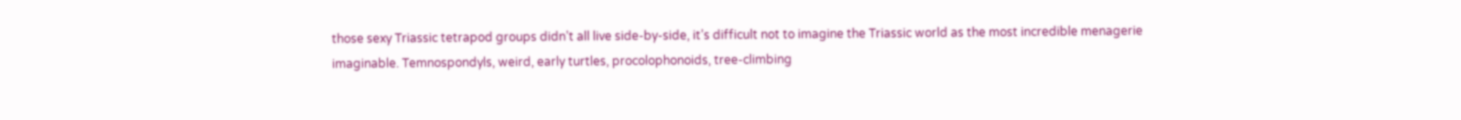those sexy Triassic tetrapod groups didn’t all live side-by-side, it’s difficult not to imagine the Triassic world as the most incredible menagerie imaginable. Temnospondyls, weird, early turtles, procolophonoids, tree-climbing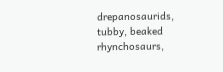drepanosaurids, tubby, beaked rhynchosaurs,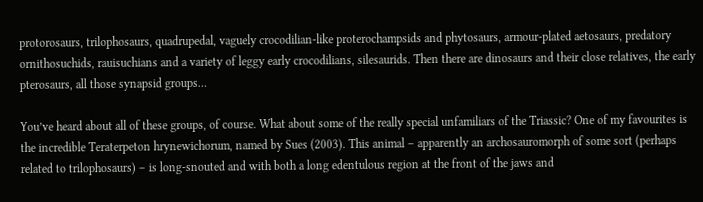protorosaurs, trilophosaurs, quadrupedal, vaguely crocodilian-like proterochampsids and phytosaurs, armour-plated aetosaurs, predatory ornithosuchids, rauisuchians and a variety of leggy early crocodilians, silesaurids. Then there are dinosaurs and their close relatives, the early pterosaurs, all those synapsid groups…

You’ve heard about all of these groups, of course. What about some of the really special unfamiliars of the Triassic? One of my favourites is the incredible Teraterpeton hrynewichorum, named by Sues (2003). This animal – apparently an archosauromorph of some sort (perhaps related to trilophosaurs) – is long-snouted and with both a long edentulous region at the front of the jaws and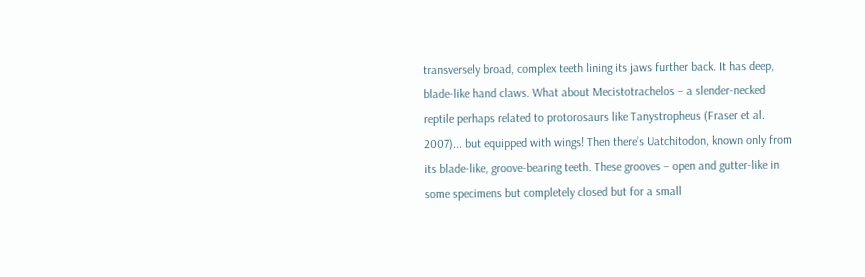transversely broad, complex teeth lining its jaws further back. It has deep, blade-like hand claws. What about Mecistotrachelos – a slender-necked reptile perhaps related to protorosaurs like Tanystropheus (Fraser et al. 2007)... but equipped with wings! Then there’s Uatchitodon, known only from its blade-like, groove-bearing teeth. These grooves – open and gutter-like in some specimens but completely closed but for a small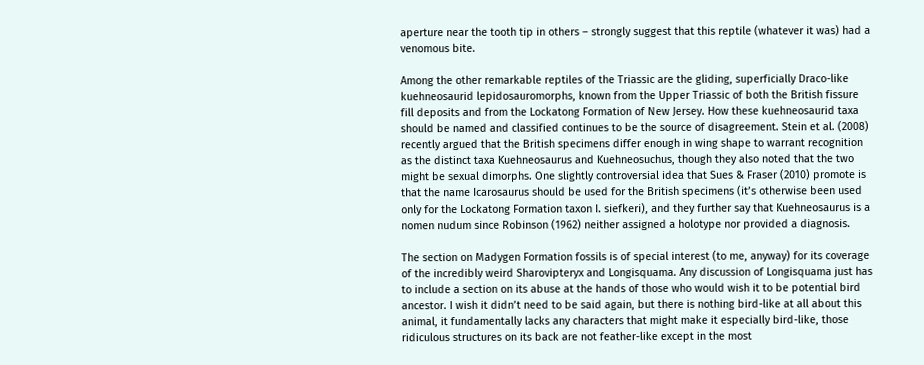aperture near the tooth tip in others – strongly suggest that this reptile (whatever it was) had a venomous bite.

Among the other remarkable reptiles of the Triassic are the gliding, superficially Draco-like kuehneosaurid lepidosauromorphs, known from the Upper Triassic of both the British fissure fill deposits and from the Lockatong Formation of New Jersey. How these kuehneosaurid taxa should be named and classified continues to be the source of disagreement. Stein et al. (2008) recently argued that the British specimens differ enough in wing shape to warrant recognition as the distinct taxa Kuehneosaurus and Kuehneosuchus, though they also noted that the two might be sexual dimorphs. One slightly controversial idea that Sues & Fraser (2010) promote is that the name Icarosaurus should be used for the British specimens (it’s otherwise been used only for the Lockatong Formation taxon I. siefkeri), and they further say that Kuehneosaurus is a nomen nudum since Robinson (1962) neither assigned a holotype nor provided a diagnosis.

The section on Madygen Formation fossils is of special interest (to me, anyway) for its coverage of the incredibly weird Sharovipteryx and Longisquama. Any discussion of Longisquama just has to include a section on its abuse at the hands of those who would wish it to be potential bird ancestor. I wish it didn’t need to be said again, but there is nothing bird-like at all about this animal, it fundamentally lacks any characters that might make it especially bird-like, those ridiculous structures on its back are not feather-like except in the most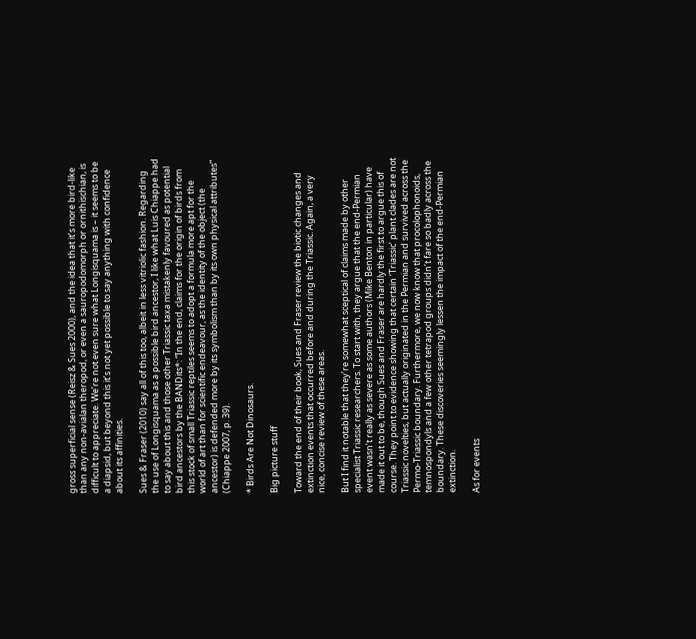gross superficial sense (Reisz & Sues 2000), and the idea that it’s more bird-like than any non-avialan theropod, or even a sauropodomorph or ornithischian, is difficult to appreciate. We’re not even sure what Longisquama is – it seems to be a diapsid, but beyond this it’s not yet possible to say anything with confidence about its affinities.

Sues & Fraser (2010) say all of this too, albeit in less vitriolic fashion. Regarding the use of Longisquama as a possible bird ancestor, I like what Luis Chiappe had to say about this and those other Triassic taxa mistakenly favoured as potential bird ancestors by the BANDits*: “In the end, claims for the origin of birds from this stock of small Triassic reptiles seems to adopt a formula more apt for the world of art than for scientific endeavour, as the identity of the object (the ancestor) is defended more by its symbolism than by its own physical attributes” (Chiappe 2007, p. 39).

* Birds Are Not Dinosaurs.

Big picture stuff

Toward the end of their book, Sues and Fraser review the biotic changes and extinction events that occurred before and during the Triassic. Again, a very nice, concise review of these areas.

But I find it notable that they’re somewhat sceptical of claims made by other specialist Triassic researchers. To start with, they argue that the end-Permian event wasn’t really as severe as some authors (Mike Benton in particular) have made it out to be, though Sues and Fraser are hardly the first to argue this of course. They point to evidence showing that certain ‘Triassic’ plant clades are not Triassic novelties, but actually originated in the Permian and survived across the Permo-Triassic boundary. Furthermore, we now know that procolophonoids, temnospondyls and a few other tetrapod groups didn’t fare so badly across the boundary. These discoveries seemingly lessen the impact of the end-Permian extinction.

As for events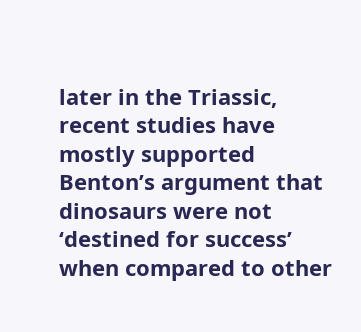later in the Triassic, recent studies have mostly supported Benton’s argument that dinosaurs were not ‘destined for success’ when compared to other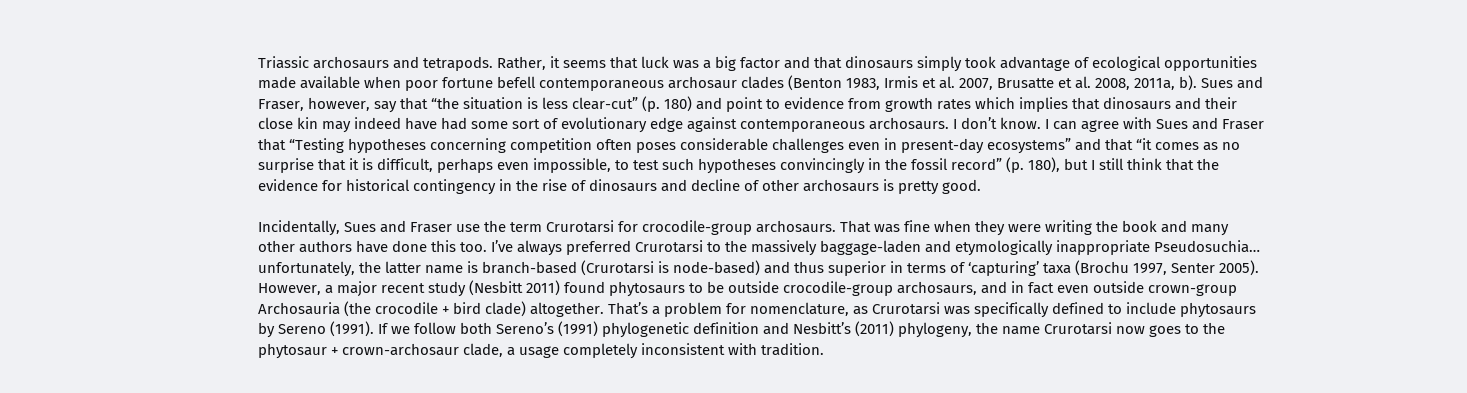Triassic archosaurs and tetrapods. Rather, it seems that luck was a big factor and that dinosaurs simply took advantage of ecological opportunities made available when poor fortune befell contemporaneous archosaur clades (Benton 1983, Irmis et al. 2007, Brusatte et al. 2008, 2011a, b). Sues and Fraser, however, say that “the situation is less clear-cut” (p. 180) and point to evidence from growth rates which implies that dinosaurs and their close kin may indeed have had some sort of evolutionary edge against contemporaneous archosaurs. I don’t know. I can agree with Sues and Fraser that “Testing hypotheses concerning competition often poses considerable challenges even in present-day ecosystems” and that “it comes as no surprise that it is difficult, perhaps even impossible, to test such hypotheses convincingly in the fossil record” (p. 180), but I still think that the evidence for historical contingency in the rise of dinosaurs and decline of other archosaurs is pretty good.

Incidentally, Sues and Fraser use the term Crurotarsi for crocodile-group archosaurs. That was fine when they were writing the book and many other authors have done this too. I’ve always preferred Crurotarsi to the massively baggage-laden and etymologically inappropriate Pseudosuchia… unfortunately, the latter name is branch-based (Crurotarsi is node-based) and thus superior in terms of ‘capturing’ taxa (Brochu 1997, Senter 2005). However, a major recent study (Nesbitt 2011) found phytosaurs to be outside crocodile-group archosaurs, and in fact even outside crown-group Archosauria (the crocodile + bird clade) altogether. That’s a problem for nomenclature, as Crurotarsi was specifically defined to include phytosaurs by Sereno (1991). If we follow both Sereno’s (1991) phylogenetic definition and Nesbitt’s (2011) phylogeny, the name Crurotarsi now goes to the phytosaur + crown-archosaur clade, a usage completely inconsistent with tradition.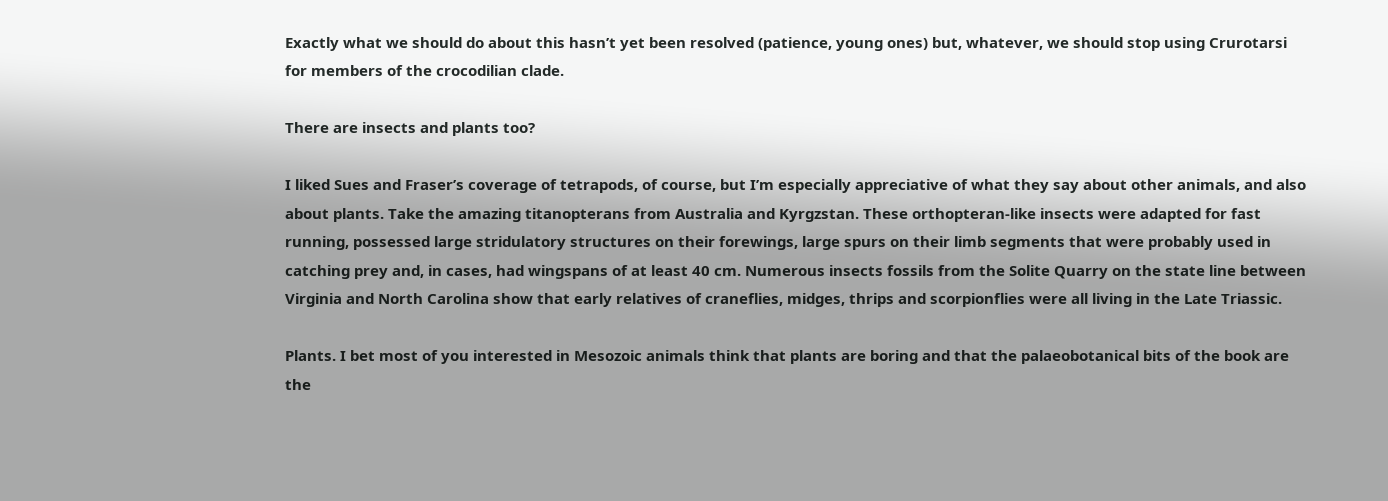Exactly what we should do about this hasn’t yet been resolved (patience, young ones) but, whatever, we should stop using Crurotarsi for members of the crocodilian clade.

There are insects and plants too?

I liked Sues and Fraser’s coverage of tetrapods, of course, but I’m especially appreciative of what they say about other animals, and also about plants. Take the amazing titanopterans from Australia and Kyrgzstan. These orthopteran-like insects were adapted for fast running, possessed large stridulatory structures on their forewings, large spurs on their limb segments that were probably used in catching prey and, in cases, had wingspans of at least 40 cm. Numerous insects fossils from the Solite Quarry on the state line between Virginia and North Carolina show that early relatives of craneflies, midges, thrips and scorpionflies were all living in the Late Triassic.

Plants. I bet most of you interested in Mesozoic animals think that plants are boring and that the palaeobotanical bits of the book are the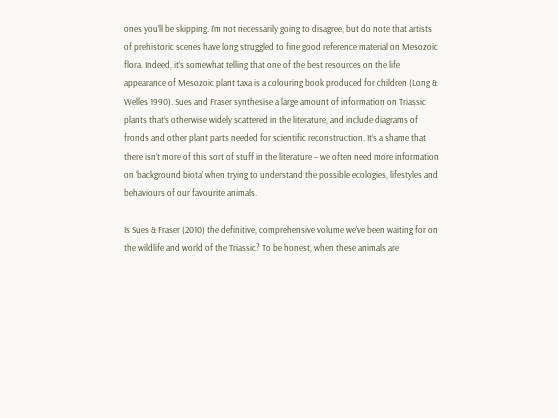ones you’ll be skipping. I’m not necessarily going to disagree, but do note that artists of prehistoric scenes have long struggled to fine good reference material on Mesozoic flora. Indeed, it’s somewhat telling that one of the best resources on the life appearance of Mesozoic plant taxa is a colouring book produced for children (Long & Welles 1990). Sues and Fraser synthesise a large amount of information on Triassic plants that’s otherwise widely scattered in the literature, and include diagrams of fronds and other plant parts needed for scientific reconstruction. It’s a shame that there isn’t more of this sort of stuff in the literature – we often need more information on ‘background biota’ when trying to understand the possible ecologies, lifestyles and behaviours of our favourite animals.

Is Sues & Fraser (2010) the definitive, comprehensive volume we’ve been waiting for on the wildlife and world of the Triassic? To be honest, when these animals are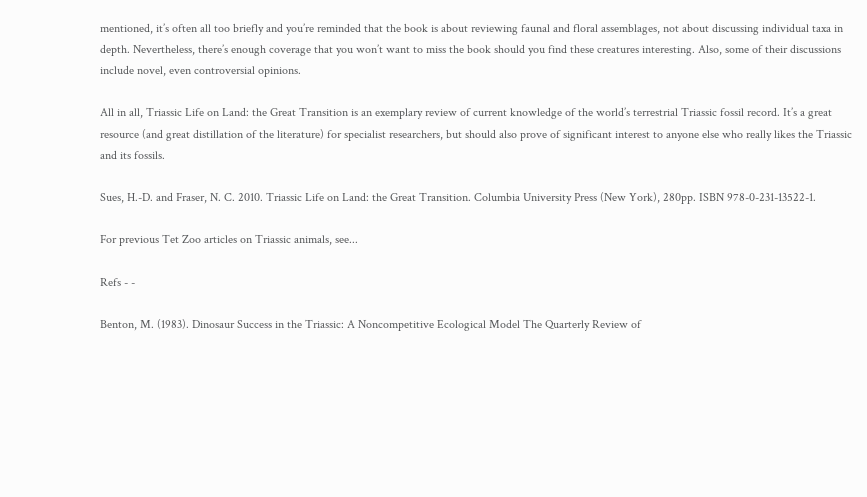mentioned, it’s often all too briefly and you’re reminded that the book is about reviewing faunal and floral assemblages, not about discussing individual taxa in depth. Nevertheless, there’s enough coverage that you won’t want to miss the book should you find these creatures interesting. Also, some of their discussions include novel, even controversial opinions.

All in all, Triassic Life on Land: the Great Transition is an exemplary review of current knowledge of the world’s terrestrial Triassic fossil record. It’s a great resource (and great distillation of the literature) for specialist researchers, but should also prove of significant interest to anyone else who really likes the Triassic and its fossils.

Sues, H.-D. and Fraser, N. C. 2010. Triassic Life on Land: the Great Transition. Columbia University Press (New York), 280pp. ISBN 978-0-231-13522-1.

For previous Tet Zoo articles on Triassic animals, see...

Refs - -

Benton, M. (1983). Dinosaur Success in the Triassic: A Noncompetitive Ecological Model The Quarterly Review of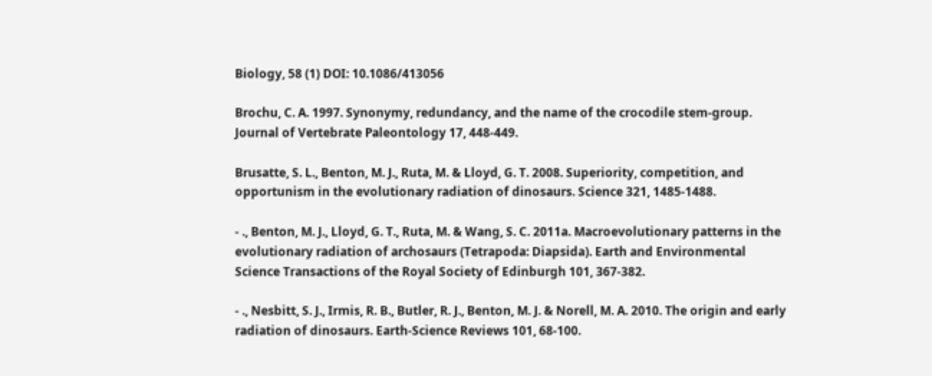Biology, 58 (1) DOI: 10.1086/413056

Brochu, C. A. 1997. Synonymy, redundancy, and the name of the crocodile stem-group. Journal of Vertebrate Paleontology 17, 448-449.

Brusatte, S. L., Benton, M. J., Ruta, M. & Lloyd, G. T. 2008. Superiority, competition, and opportunism in the evolutionary radiation of dinosaurs. Science 321, 1485-1488.

- ., Benton, M. J., Lloyd, G. T., Ruta, M. & Wang, S. C. 2011a. Macroevolutionary patterns in the evolutionary radiation of archosaurs (Tetrapoda: Diapsida). Earth and Environmental Science Transactions of the Royal Society of Edinburgh 101, 367-382.

- ., Nesbitt, S. J., Irmis, R. B., Butler, R. J., Benton, M. J. & Norell, M. A. 2010. The origin and early radiation of dinosaurs. Earth-Science Reviews 101, 68-100.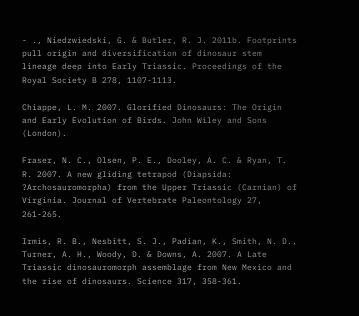- ., Niedzwiedski, G. & Butler, R. J. 2011b. Footprints pull origin and diversification of dinosaur stem lineage deep into Early Triassic. Proceedings of the Royal Society B 278, 1107-1113.

Chiappe, L. M. 2007. Glorified Dinosaurs: The Origin and Early Evolution of Birds. John Wiley and Sons (London).

Fraser, N. C., Olsen, P. E., Dooley, A. C. & Ryan, T. R. 2007. A new gliding tetrapod (Diapsida: ?Archosauromorpha) from the Upper Triassic (Carnian) of Virginia. Journal of Vertebrate Paleontology 27, 261-265.

Irmis, R. B., Nesbitt, S. J., Padian, K., Smith, N. D., Turner, A. H., Woody, D. & Downs, A. 2007. A Late Triassic dinosauromorph assemblage from New Mexico and the rise of dinosaurs. Science 317, 358-361.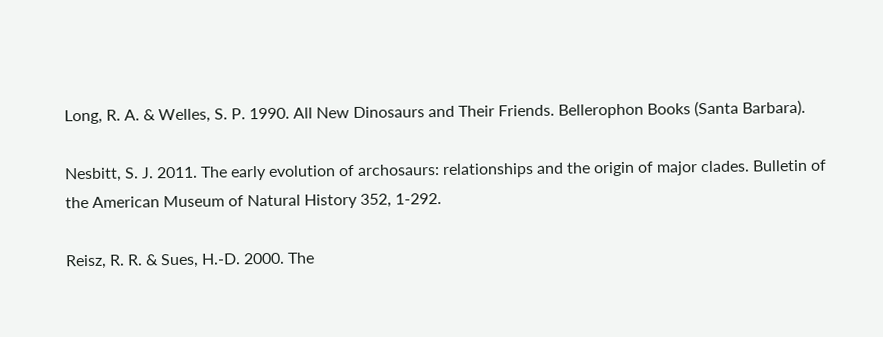Long, R. A. & Welles, S. P. 1990. All New Dinosaurs and Their Friends. Bellerophon Books (Santa Barbara).

Nesbitt, S. J. 2011. The early evolution of archosaurs: relationships and the origin of major clades. Bulletin of the American Museum of Natural History 352, 1-292.

Reisz, R. R. & Sues, H.-D. 2000. The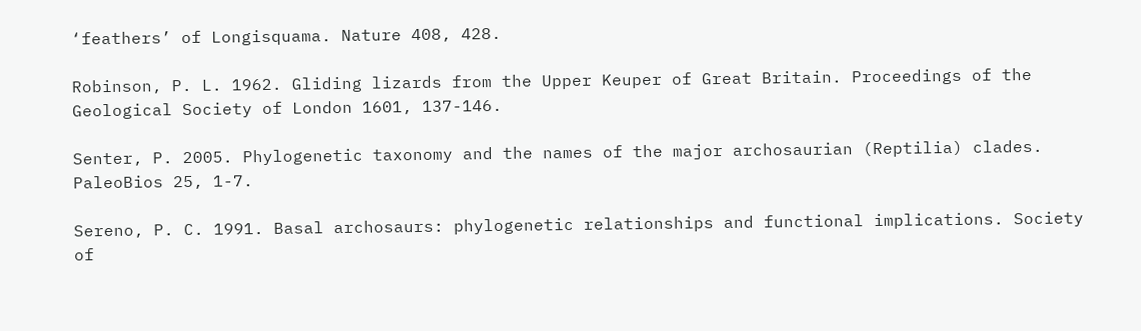‘feathers’ of Longisquama. Nature 408, 428.

Robinson, P. L. 1962. Gliding lizards from the Upper Keuper of Great Britain. Proceedings of the Geological Society of London 1601, 137-146.

Senter, P. 2005. Phylogenetic taxonomy and the names of the major archosaurian (Reptilia) clades. PaleoBios 25, 1-7.

Sereno, P. C. 1991. Basal archosaurs: phylogenetic relationships and functional implications. Society of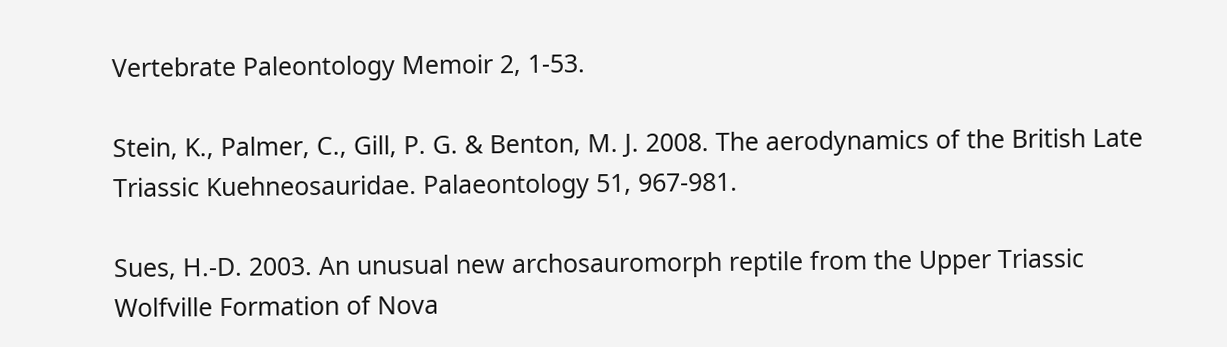Vertebrate Paleontology Memoir 2, 1-53.

Stein, K., Palmer, C., Gill, P. G. & Benton, M. J. 2008. The aerodynamics of the British Late Triassic Kuehneosauridae. Palaeontology 51, 967-981.

Sues, H.-D. 2003. An unusual new archosauromorph reptile from the Upper Triassic Wolfville Formation of Nova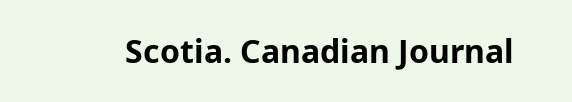Scotia. Canadian Journal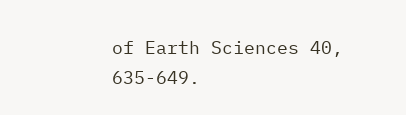of Earth Sciences 40, 635-649.